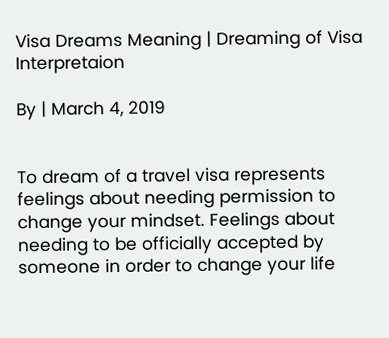Visa Dreams Meaning | Dreaming of Visa Interpretaion

By | March 4, 2019


To dream of a travel visa represents feelings about needing permission to change your mindset. Feelings about needing to be officially accepted by someone in order to change your life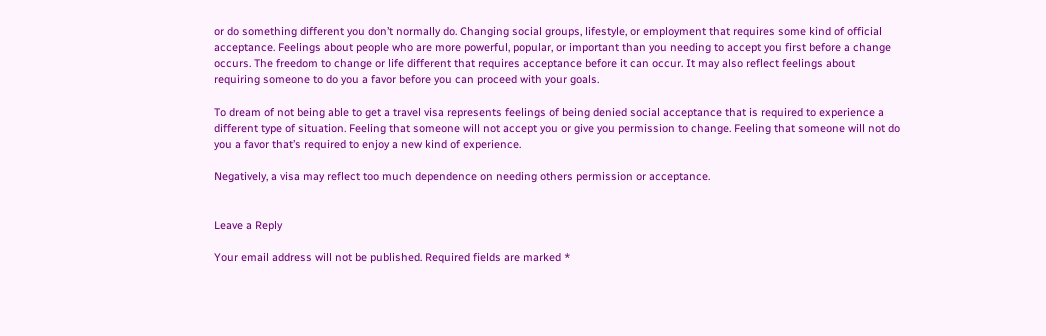or do something different you don’t normally do. Changing social groups, lifestyle, or employment that requires some kind of official acceptance. Feelings about people who are more powerful, popular, or important than you needing to accept you first before a change occurs. The freedom to change or life different that requires acceptance before it can occur. It may also reflect feelings about requiring someone to do you a favor before you can proceed with your goals.

To dream of not being able to get a travel visa represents feelings of being denied social acceptance that is required to experience a different type of situation. Feeling that someone will not accept you or give you permission to change. Feeling that someone will not do you a favor that’s required to enjoy a new kind of experience.

Negatively, a visa may reflect too much dependence on needing others permission or acceptance.


Leave a Reply

Your email address will not be published. Required fields are marked *